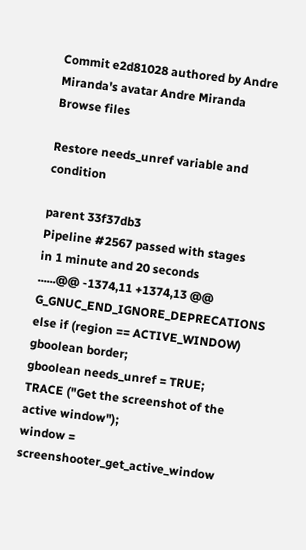Commit e2d81028 authored by Andre Miranda's avatar Andre Miranda
Browse files

Restore needs_unref variable and condition

parent 33f37db3
Pipeline #2567 passed with stages
in 1 minute and 20 seconds
......@@ -1374,11 +1374,13 @@ G_GNUC_END_IGNORE_DEPRECATIONS
else if (region == ACTIVE_WINDOW)
gboolean border;
gboolean needs_unref = TRUE;
TRACE ("Get the screenshot of the active window");
window = screenshooter_get_active_window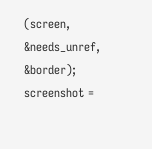(screen, &needs_unref, &border);
screenshot =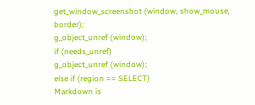get_window_screenshot (window, show_mouse, border);
g_object_unref (window);
if (needs_unref)
g_object_unref (window);
else if (region == SELECT)
Markdown is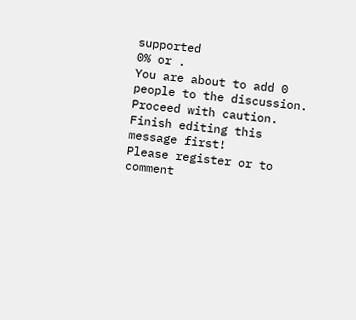supported
0% or .
You are about to add 0 people to the discussion. Proceed with caution.
Finish editing this message first!
Please register or to comment